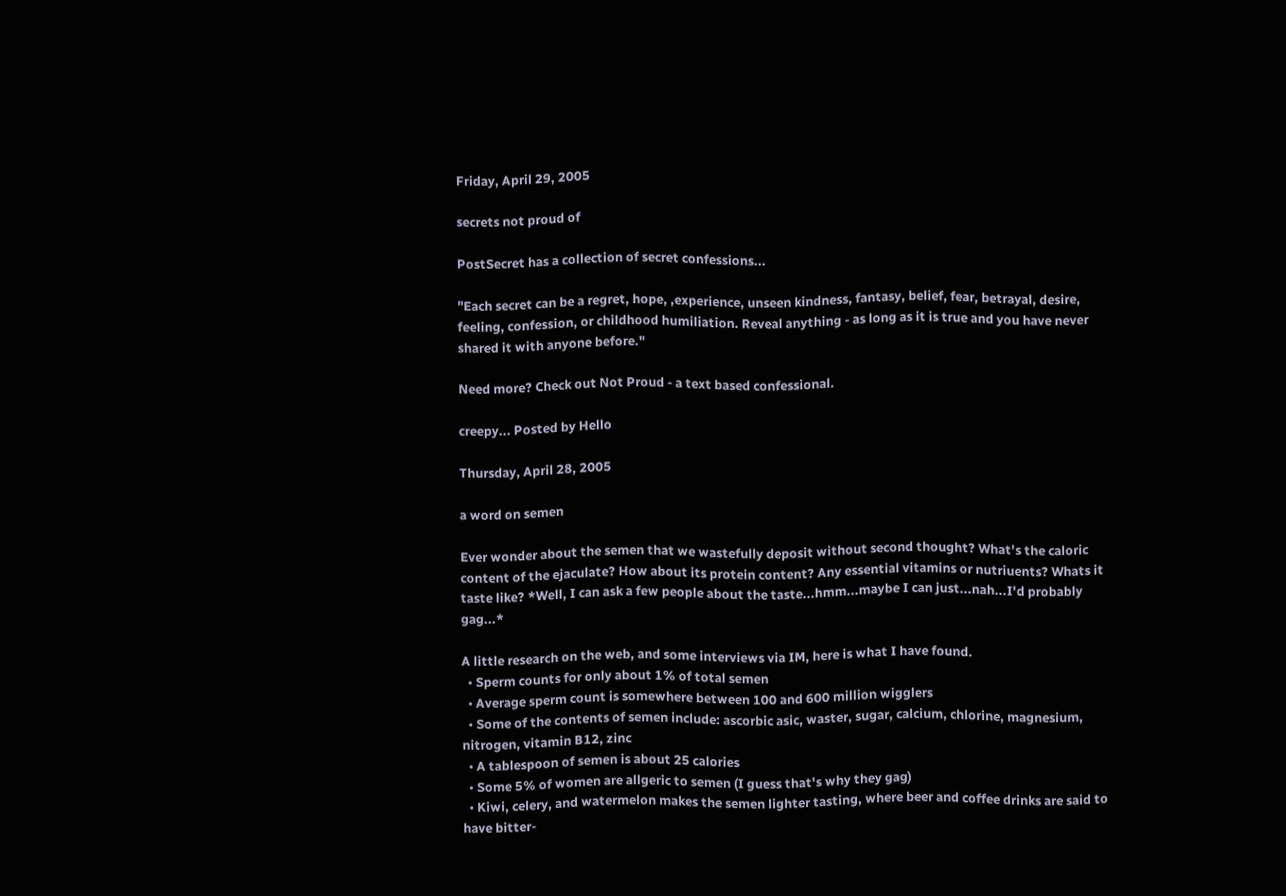Friday, April 29, 2005

secrets not proud of

PostSecret has a collection of secret confessions...

"Each secret can be a regret, hope, ,experience, unseen kindness, fantasy, belief, fear, betrayal, desire, feeling, confession, or childhood humiliation. Reveal anything - as long as it is true and you have never shared it with anyone before."

Need more? Check out Not Proud - a text based confessional.

creepy... Posted by Hello

Thursday, April 28, 2005

a word on semen

Ever wonder about the semen that we wastefully deposit without second thought? What's the caloric content of the ejaculate? How about its protein content? Any essential vitamins or nutriuents? Whats it taste like? *Well, I can ask a few people about the taste...hmm...maybe I can just...nah...I'd probably gag...*

A little research on the web, and some interviews via IM, here is what I have found.
  • Sperm counts for only about 1% of total semen
  • Average sperm count is somewhere between 100 and 600 million wigglers
  • Some of the contents of semen include: ascorbic asic, waster, sugar, calcium, chlorine, magnesium, nitrogen, vitamin B12, zinc
  • A tablespoon of semen is about 25 calories
  • Some 5% of women are allgeric to semen (I guess that's why they gag)
  • Kiwi, celery, and watermelon makes the semen lighter tasting, where beer and coffee drinks are said to have bitter-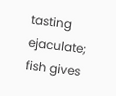tasting ejaculate; fish gives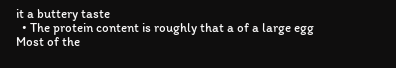it a buttery taste
  • The protein content is roughly that a of a large egg
Most of the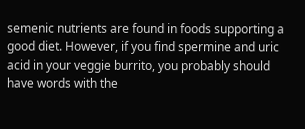semenic nutrients are found in foods supporting a good diet. However, if you find spermine and uric acid in your veggie burrito, you probably should have words with the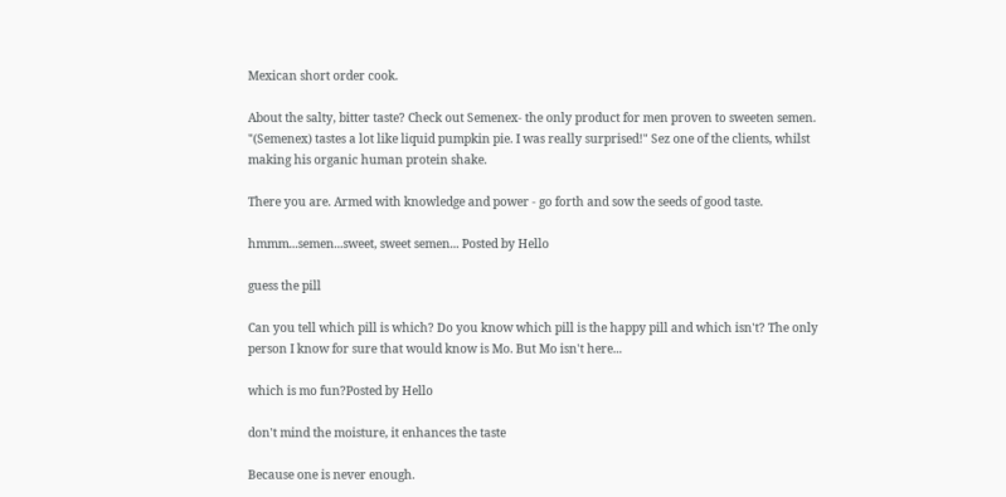Mexican short order cook.

About the salty, bitter taste? Check out Semenex- the only product for men proven to sweeten semen. "(Semenex) tastes a lot like liquid pumpkin pie. I was really surprised!" Sez one of the clients, whilst making his organic human protein shake.

There you are. Armed with knowledge and power - go forth and sow the seeds of good taste.

hmmm...semen...sweet, sweet semen... Posted by Hello

guess the pill

Can you tell which pill is which? Do you know which pill is the happy pill and which isn't? The only person I know for sure that would know is Mo. But Mo isn't here...

which is mo fun?Posted by Hello

don't mind the moisture, it enhances the taste

Because one is never enough.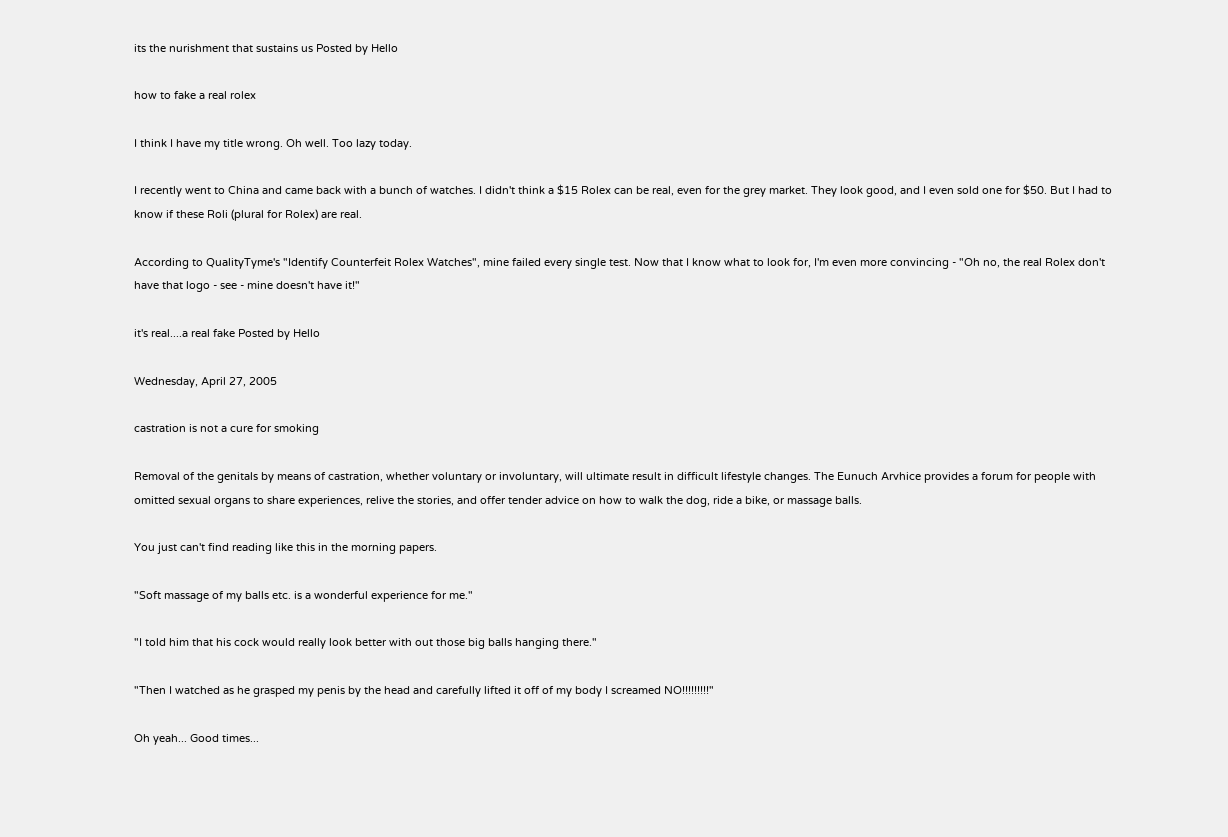its the nurishment that sustains us Posted by Hello

how to fake a real rolex

I think I have my title wrong. Oh well. Too lazy today.

I recently went to China and came back with a bunch of watches. I didn't think a $15 Rolex can be real, even for the grey market. They look good, and I even sold one for $50. But I had to know if these Roli (plural for Rolex) are real.

According to QualityTyme's "Identify Counterfeit Rolex Watches", mine failed every single test. Now that I know what to look for, I'm even more convincing - "Oh no, the real Rolex don't have that logo - see - mine doesn't have it!"

it's real....a real fake Posted by Hello

Wednesday, April 27, 2005

castration is not a cure for smoking

Removal of the genitals by means of castration, whether voluntary or involuntary, will ultimate result in difficult lifestyle changes. The Eunuch Arvhice provides a forum for people with omitted sexual organs to share experiences, relive the stories, and offer tender advice on how to walk the dog, ride a bike, or massage balls.

You just can't find reading like this in the morning papers.

"Soft massage of my balls etc. is a wonderful experience for me."

"I told him that his cock would really look better with out those big balls hanging there."

"Then I watched as he grasped my penis by the head and carefully lifted it off of my body I screamed NO!!!!!!!!!"

Oh yeah... Good times...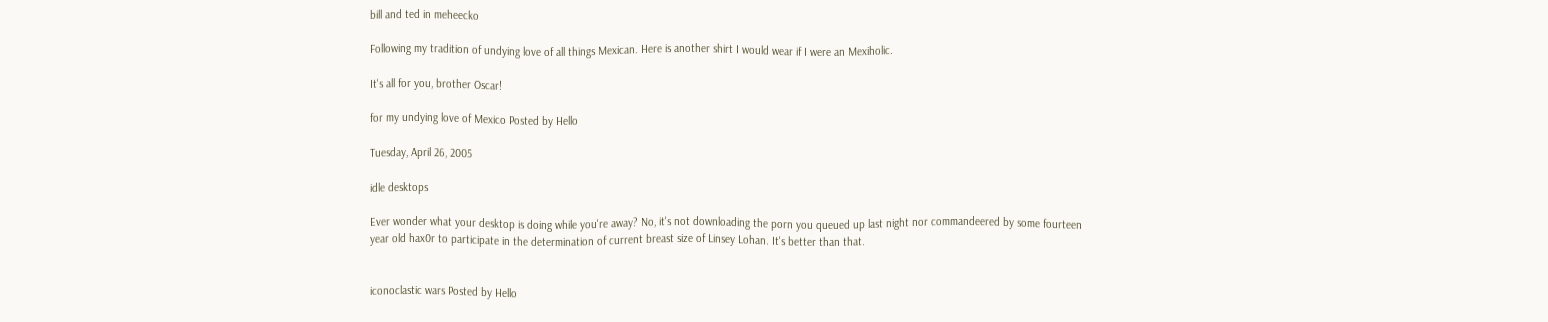bill and ted in meheecko

Following my tradition of undying love of all things Mexican. Here is another shirt I would wear if I were an Mexiholic.

It's all for you, brother Oscar!

for my undying love of Mexico Posted by Hello

Tuesday, April 26, 2005

idle desktops

Ever wonder what your desktop is doing while you're away? No, it's not downloading the porn you queued up last night nor commandeered by some fourteen year old hax0r to participate in the determination of current breast size of Linsey Lohan. It's better than that.


iconoclastic wars Posted by Hello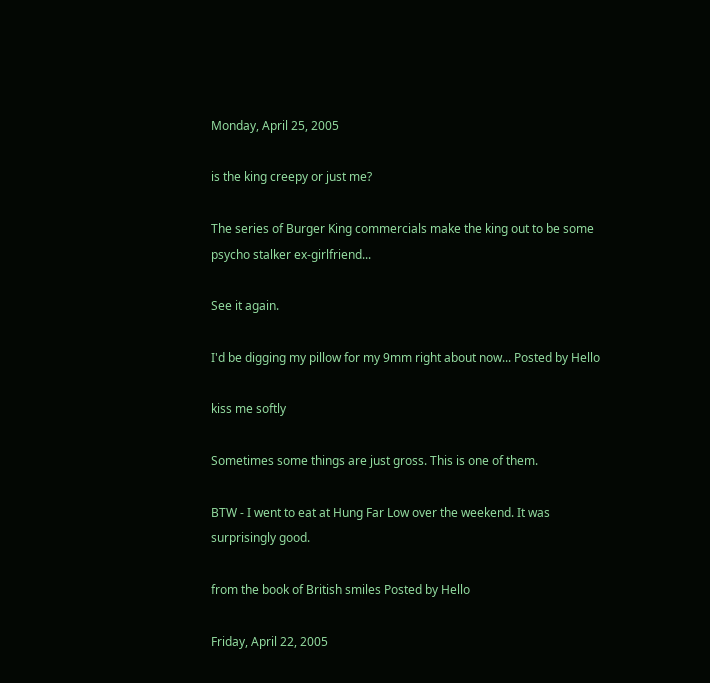Monday, April 25, 2005

is the king creepy or just me?

The series of Burger King commercials make the king out to be some psycho stalker ex-girlfriend...

See it again.

I'd be digging my pillow for my 9mm right about now... Posted by Hello

kiss me softly

Sometimes some things are just gross. This is one of them.

BTW - I went to eat at Hung Far Low over the weekend. It was surprisingly good.

from the book of British smiles Posted by Hello

Friday, April 22, 2005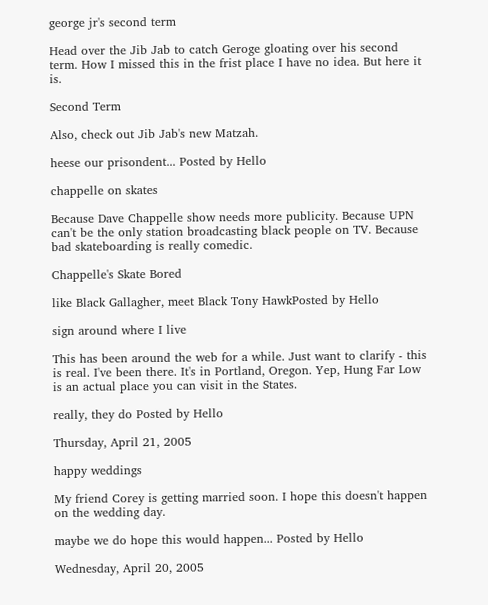george jr's second term

Head over the Jib Jab to catch Geroge gloating over his second term. How I missed this in the frist place I have no idea. But here it is.

Second Term

Also, check out Jib Jab's new Matzah.

heese our prisondent... Posted by Hello

chappelle on skates

Because Dave Chappelle show needs more publicity. Because UPN can't be the only station broadcasting black people on TV. Because bad skateboarding is really comedic.

Chappelle's Skate Bored

like Black Gallagher, meet Black Tony HawkPosted by Hello

sign around where I live

This has been around the web for a while. Just want to clarify - this is real. I've been there. It's in Portland, Oregon. Yep, Hung Far Low is an actual place you can visit in the States.

really, they do Posted by Hello

Thursday, April 21, 2005

happy weddings

My friend Corey is getting married soon. I hope this doesn't happen on the wedding day.

maybe we do hope this would happen... Posted by Hello

Wednesday, April 20, 2005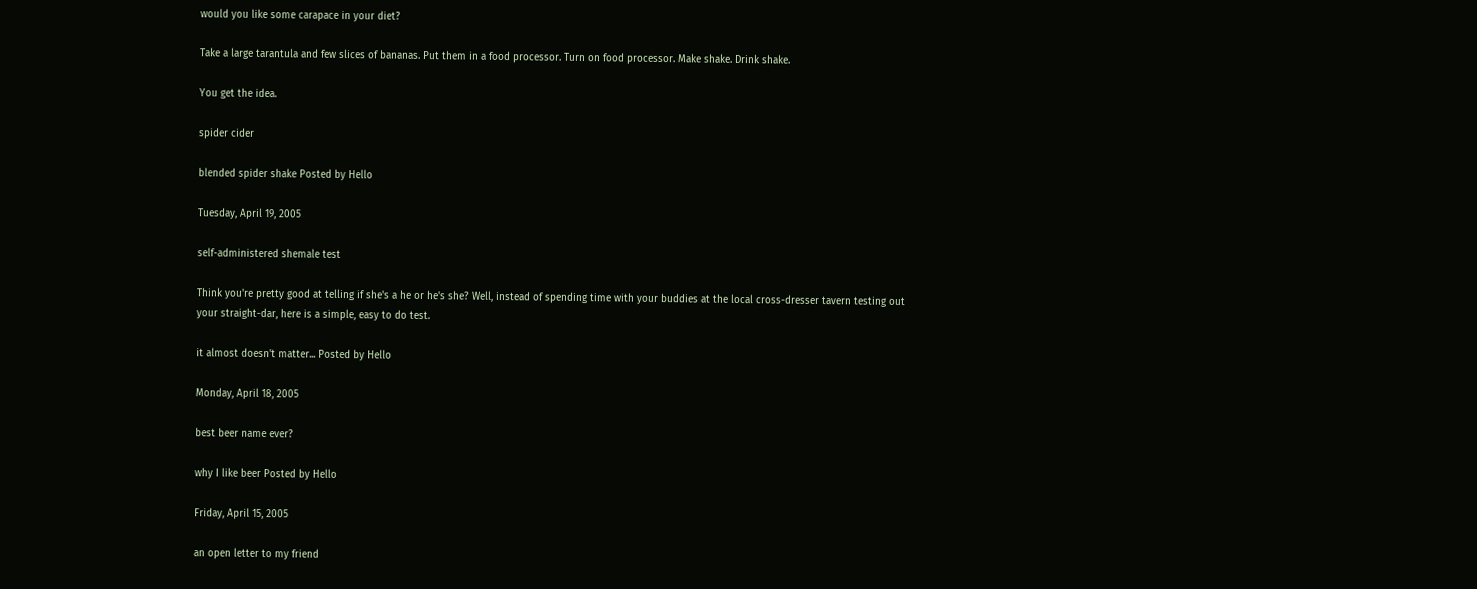would you like some carapace in your diet?

Take a large tarantula and few slices of bananas. Put them in a food processor. Turn on food processor. Make shake. Drink shake.

You get the idea.

spider cider

blended spider shake Posted by Hello

Tuesday, April 19, 2005

self-administered shemale test

Think you're pretty good at telling if she's a he or he's she? Well, instead of spending time with your buddies at the local cross-dresser tavern testing out your straight-dar, here is a simple, easy to do test.

it almost doesn't matter... Posted by Hello

Monday, April 18, 2005

best beer name ever?

why I like beer Posted by Hello

Friday, April 15, 2005

an open letter to my friend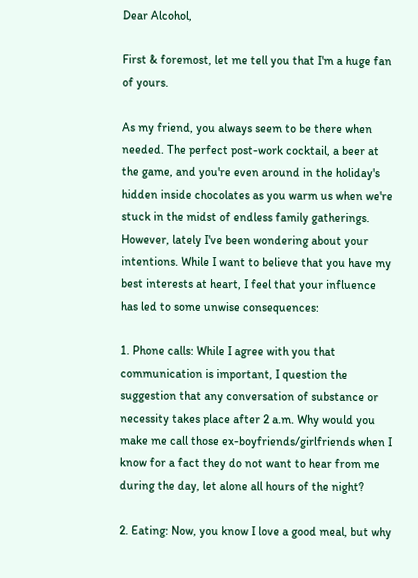Dear Alcohol,

First & foremost, let me tell you that I'm a huge fan of yours.

As my friend, you always seem to be there when needed. The perfect post-work cocktail, a beer at the game, and you're even around in the holiday's hidden inside chocolates as you warm us when we're stuck in the midst of endless family gatherings. However, lately I've been wondering about your intentions. While I want to believe that you have my best interests at heart, I feel that your influence has led to some unwise consequences:

1. Phone calls: While I agree with you that communication is important, I question the suggestion that any conversation of substance or necessity takes place after 2 a.m. Why would you make me call those ex-boyfriends/girlfriends when I know for a fact they do not want to hear from me during the day, let alone all hours of the night?

2. Eating: Now, you know I love a good meal, but why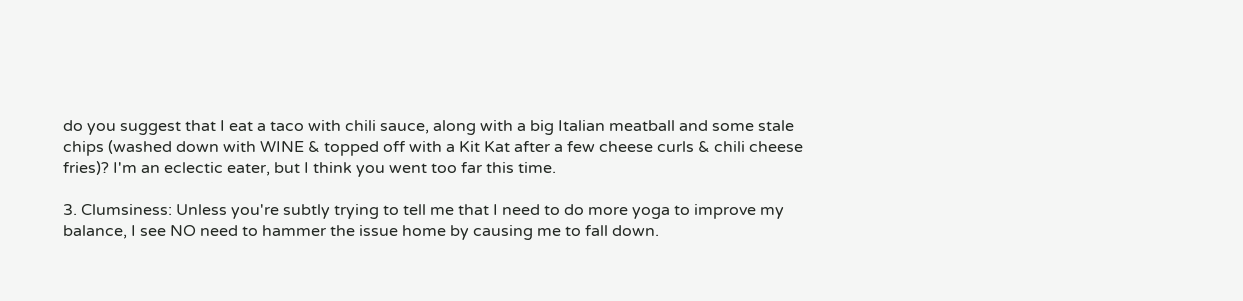do you suggest that I eat a taco with chili sauce, along with a big Italian meatball and some stale chips (washed down with WINE & topped off with a Kit Kat after a few cheese curls & chili cheese fries)? I'm an eclectic eater, but I think you went too far this time.

3. Clumsiness: Unless you're subtly trying to tell me that I need to do more yoga to improve my balance, I see NO need to hammer the issue home by causing me to fall down.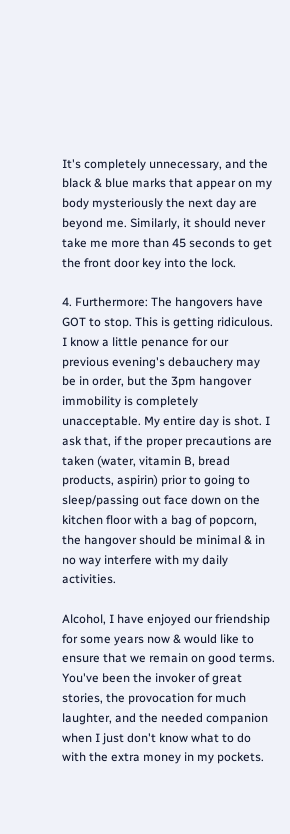It's completely unnecessary, and the black & blue marks that appear on my body mysteriously the next day are beyond me. Similarly, it should never take me more than 45 seconds to get the front door key into the lock.

4. Furthermore: The hangovers have GOT to stop. This is getting ridiculous. I know a little penance for our previous evening's debauchery may be in order, but the 3pm hangover immobility is completely unacceptable. My entire day is shot. I ask that, if the proper precautions are taken (water, vitamin B, bread products, aspirin) prior to going to sleep/passing out face down on the kitchen floor with a bag of popcorn, the hangover should be minimal & in no way interfere with my daily activities.

Alcohol, I have enjoyed our friendship for some years now & would like to ensure that we remain on good terms. You've been the invoker of great stories, the provocation for much laughter, and the needed companion when I just don't know what to do with the extra money in my pockets.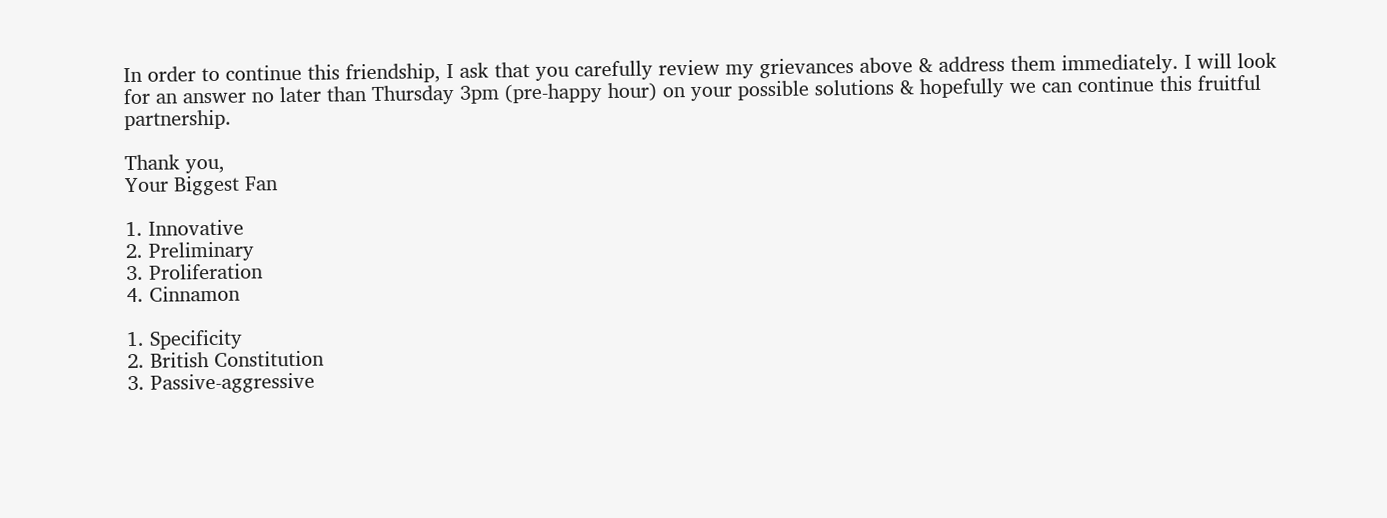In order to continue this friendship, I ask that you carefully review my grievances above & address them immediately. I will look for an answer no later than Thursday 3pm (pre-happy hour) on your possible solutions & hopefully we can continue this fruitful partnership.

Thank you,
Your Biggest Fan

1. Innovative
2. Preliminary
3. Proliferation
4. Cinnamon

1. Specificity
2. British Constitution
3. Passive-aggressive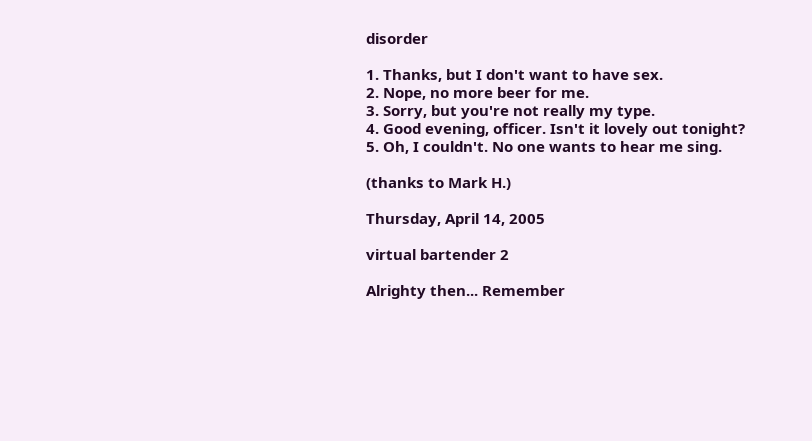disorder

1. Thanks, but I don't want to have sex.
2. Nope, no more beer for me.
3. Sorry, but you're not really my type.
4. Good evening, officer. Isn't it lovely out tonight?
5. Oh, I couldn't. No one wants to hear me sing.

(thanks to Mark H.)

Thursday, April 14, 2005

virtual bartender 2

Alrighty then... Remember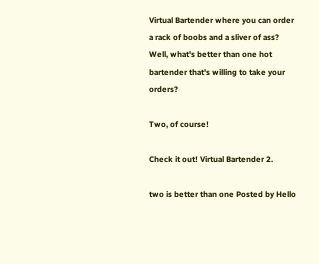Virtual Bartender where you can order a rack of boobs and a sliver of ass? Well, what's better than one hot bartender that's willing to take your orders?

Two, of course!

Check it out! Virtual Bartender 2.

two is better than one Posted by Hello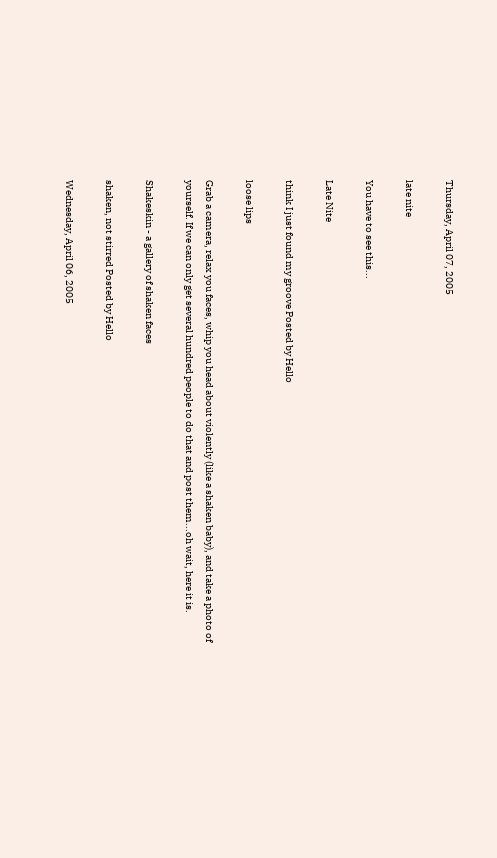Thursday, April 07, 2005

late nite

You have to see this...

Late Nite

think I just found my groove Posted by Hello

loose lips

Grab a camera, relax you faces, whip you head about violently (like a shaken baby), and take a photo of yourself. If we can only get several hundred people to do that and post them...oh wait, here it is.

Shakeskin - a gallery of shaken faces

shaken, not stirred Posted by Hello

Wednesday, April 06, 2005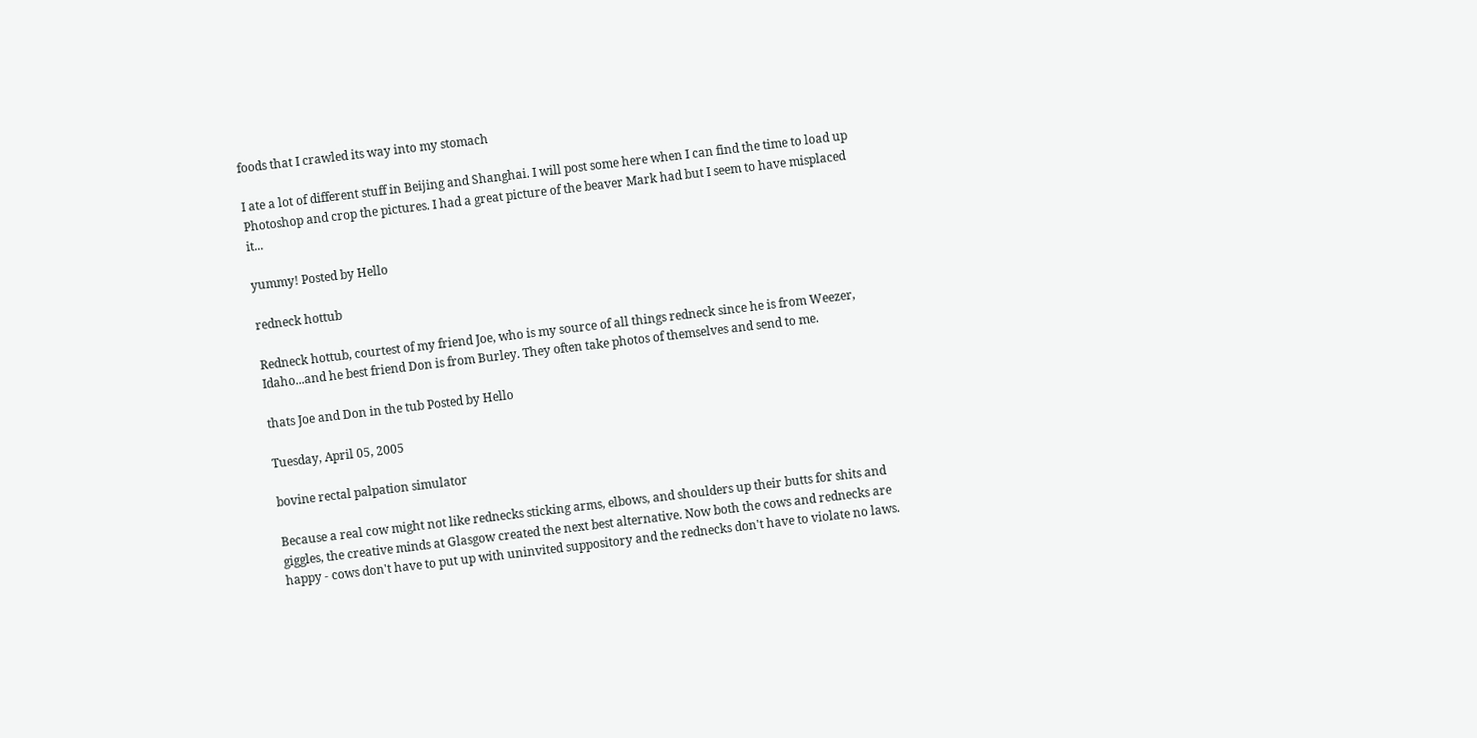foods that I crawled its way into my stomach

I ate a lot of different stuff in Beijing and Shanghai. I will post some here when I can find the time to load up Photoshop and crop the pictures. I had a great picture of the beaver Mark had but I seem to have misplaced it...

yummy! Posted by Hello

redneck hottub

Redneck hottub, courtest of my friend Joe, who is my source of all things redneck since he is from Weezer, Idaho...and he best friend Don is from Burley. They often take photos of themselves and send to me.

thats Joe and Don in the tub Posted by Hello

Tuesday, April 05, 2005

bovine rectal palpation simulator

Because a real cow might not like rednecks sticking arms, elbows, and shoulders up their butts for shits and giggles, the creative minds at Glasgow created the next best alternative. Now both the cows and rednecks are happy - cows don't have to put up with uninvited suppository and the rednecks don't have to violate no laws.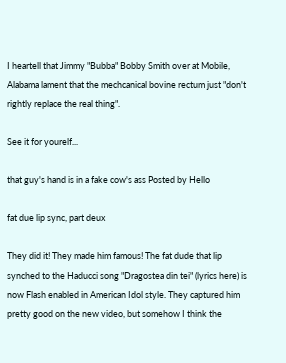I heartell that Jimmy "Bubba" Bobby Smith over at Mobile, Alabama lament that the mechcanical bovine rectum just "don't rightly replace the real thing".

See it for yourelf...

that guy's hand is in a fake cow's ass Posted by Hello

fat due lip sync, part deux

They did it! They made him famous! The fat dude that lip synched to the Haducci song "Dragostea din tei" (lyrics here) is now Flash enabled in American Idol style. They captured him pretty good on the new video, but somehow I think the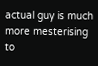actual guy is much more mesterising to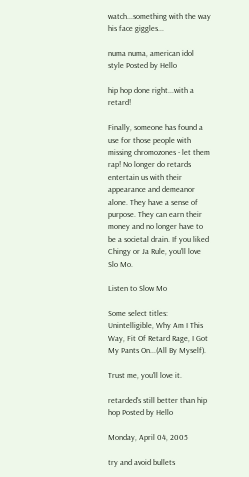watch...something with the way his face giggles...

numa numa, american idol style Posted by Hello

hip hop done right...with a retard!

Finally, someone has found a use for those people with missing chromozones - let them rap! No longer do retards entertain us with their appearance and demeanor alone. They have a sense of purpose. They can earn their money and no longer have to be a societal drain. If you liked Chingy or Ja Rule, you'll love Slo Mo.

Listen to Slow Mo

Some select titles: Unintelligible, Why Am I This Way, Fit Of Retard Rage, I Got My Pants On...(All By Myself).

Trust me, you'll love it.

retarded's still better than hip hop Posted by Hello

Monday, April 04, 2005

try and avoid bullets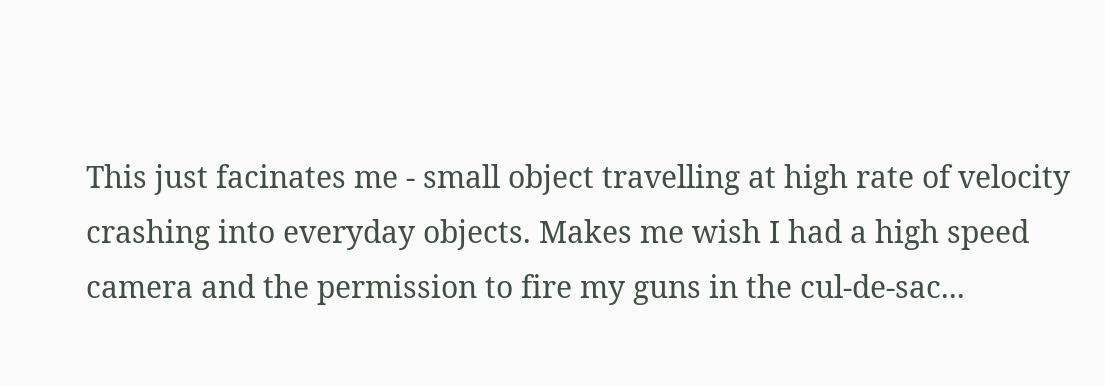This just facinates me - small object travelling at high rate of velocity crashing into everyday objects. Makes me wish I had a high speed camera and the permission to fire my guns in the cul-de-sac...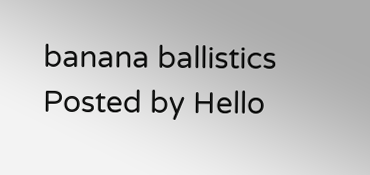banana ballistics Posted by Hello